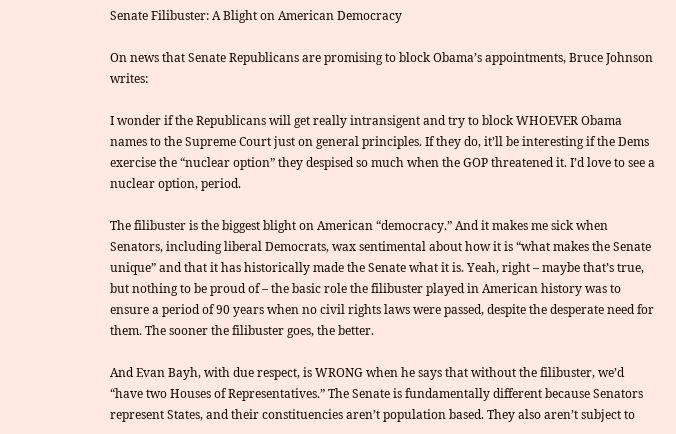Senate Filibuster: A Blight on American Democracy

On news that Senate Republicans are promising to block Obama’s appointments, Bruce Johnson writes:

I wonder if the Republicans will get really intransigent and try to block WHOEVER Obama names to the Supreme Court just on general principles. If they do, it’ll be interesting if the Dems exercise the “nuclear option” they despised so much when the GOP threatened it. I’d love to see a nuclear option, period.

The filibuster is the biggest blight on American “democracy.” And it makes me sick when Senators, including liberal Democrats, wax sentimental about how it is “what makes the Senate unique” and that it has historically made the Senate what it is. Yeah, right – maybe that’s true, but nothing to be proud of – the basic role the filibuster played in American history was to ensure a period of 90 years when no civil rights laws were passed, despite the desperate need for them. The sooner the filibuster goes, the better.

And Evan Bayh, with due respect, is WRONG when he says that without the filibuster, we’d “have two Houses of Representatives.” The Senate is fundamentally different because Senators represent States, and their constituencies aren’t population based. They also aren’t subject to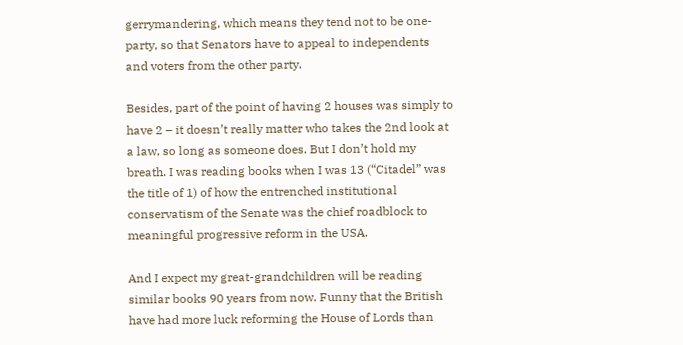gerrymandering, which means they tend not to be one-party, so that Senators have to appeal to independents and voters from the other party.

Besides, part of the point of having 2 houses was simply to have 2 – it doesn’t really matter who takes the 2nd look at a law, so long as someone does. But I don’t hold my breath. I was reading books when I was 13 (“Citadel” was the title of 1) of how the entrenched institutional conservatism of the Senate was the chief roadblock to meaningful progressive reform in the USA.

And I expect my great-grandchildren will be reading similar books 90 years from now. Funny that the British have had more luck reforming the House of Lords than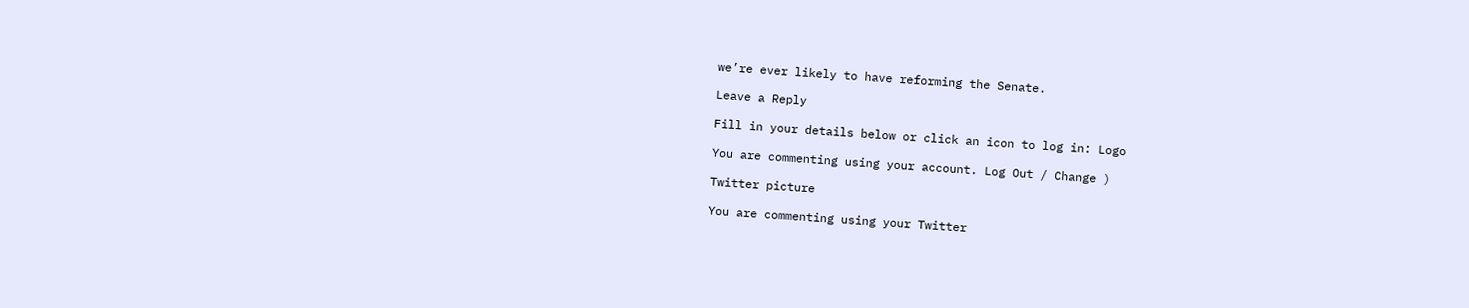we’re ever likely to have reforming the Senate.

Leave a Reply

Fill in your details below or click an icon to log in: Logo

You are commenting using your account. Log Out / Change )

Twitter picture

You are commenting using your Twitter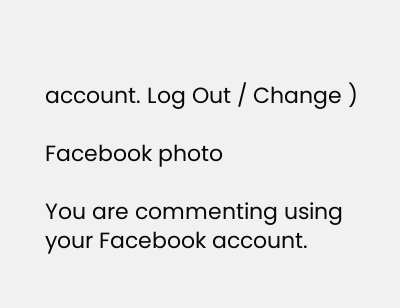account. Log Out / Change )

Facebook photo

You are commenting using your Facebook account.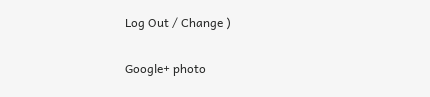Log Out / Change )

Google+ photo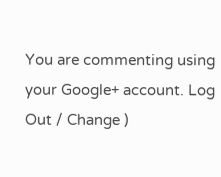You are commenting using your Google+ account. Log Out / Change )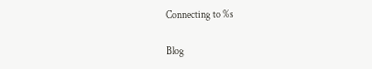Connecting to %s

Blog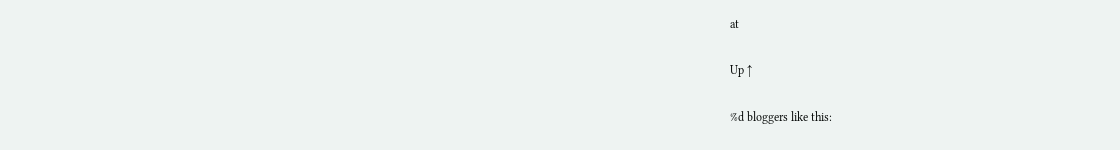at

Up ↑

%d bloggers like this: